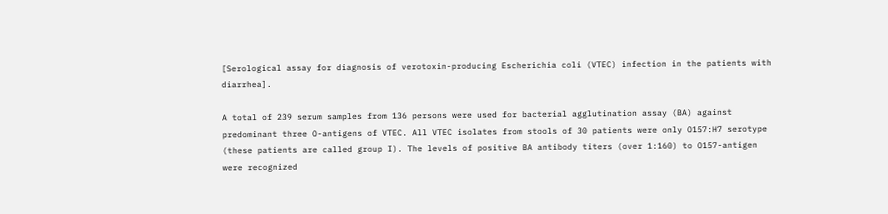[Serological assay for diagnosis of verotoxin-producing Escherichia coli (VTEC) infection in the patients with diarrhea].

A total of 239 serum samples from 136 persons were used for bacterial agglutination assay (BA) against predominant three O-antigens of VTEC. All VTEC isolates from stools of 30 patients were only O157:H7 serotype (these patients are called group I). The levels of positive BA antibody titers (over 1:160) to O157-antigen were recognized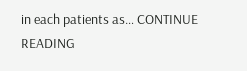in each patients as… CONTINUE READING